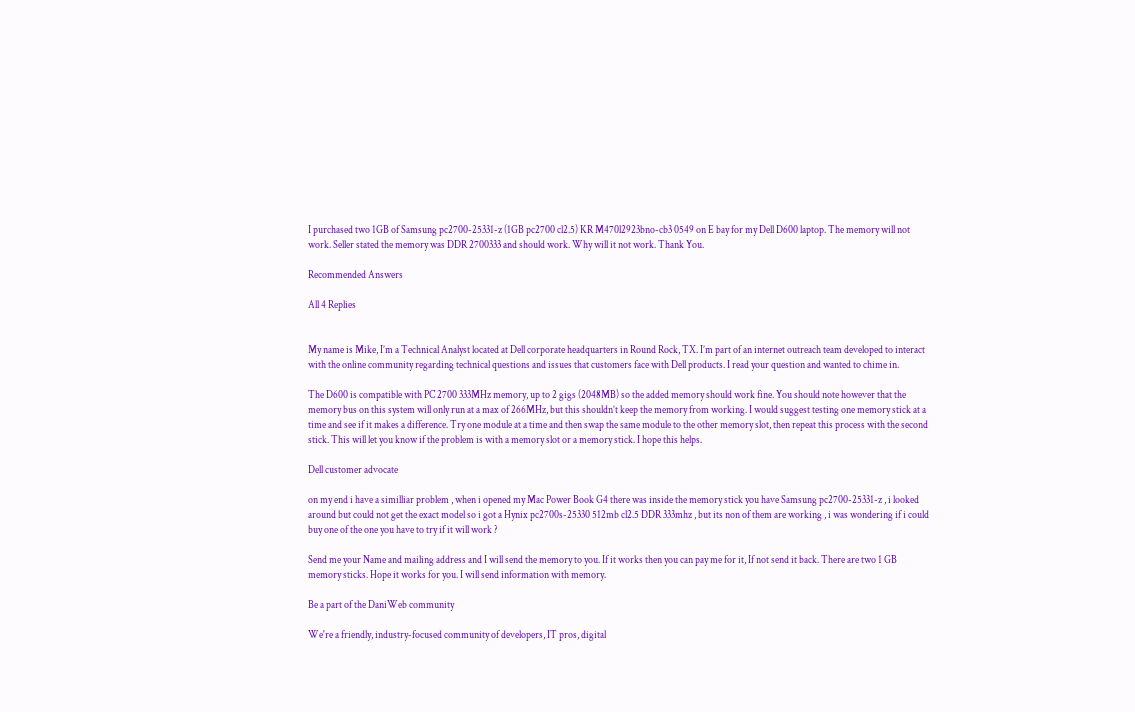I purchased two 1GB of Samsung pc2700-25331-z (1GB pc2700 cl2.5) KR M470l2923bno-cb3 0549 on E bay for my Dell D600 laptop. The memory will not work. Seller stated the memory was DDR 2700333 and should work. Why will it not work. Thank You.

Recommended Answers

All 4 Replies


My name is Mike, I’m a Technical Analyst located at Dell corporate headquarters in Round Rock, TX. I’m part of an internet outreach team developed to interact with the online community regarding technical questions and issues that customers face with Dell products. I read your question and wanted to chime in.

The D600 is compatible with PC 2700 333MHz memory, up to 2 gigs (2048MB) so the added memory should work fine. You should note however that the memory bus on this system will only run at a max of 266MHz, but this shouldn’t keep the memory from working. I would suggest testing one memory stick at a time and see if it makes a difference. Try one module at a time and then swap the same module to the other memory slot, then repeat this process with the second stick. This will let you know if the problem is with a memory slot or a memory stick. I hope this helps.

Dell customer advocate

on my end i have a similliar problem , when i opened my Mac Power Book G4 there was inside the memory stick you have Samsung pc2700-25331-z , i looked around but could not get the exact model so i got a Hynix pc2700s-25330 512mb cl2.5 DDR 333mhz , but its non of them are working , i was wondering if i could buy one of the one you have to try if it will work ?

Send me your Name and mailing address and I will send the memory to you. If it works then you can pay me for it, If not send it back. There are two 1 GB memory sticks. Hope it works for you. I will send information with memory.

Be a part of the DaniWeb community

We're a friendly, industry-focused community of developers, IT pros, digital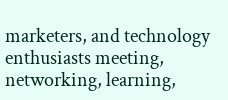marketers, and technology enthusiasts meeting, networking, learning,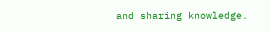and sharing knowledge.